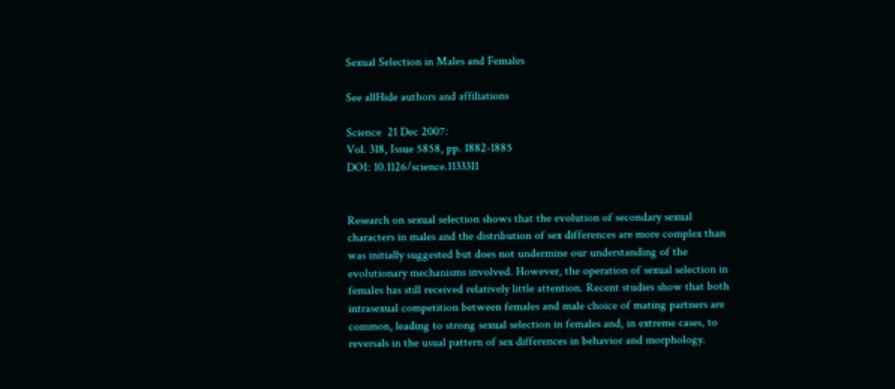Sexual Selection in Males and Females

See allHide authors and affiliations

Science  21 Dec 2007:
Vol. 318, Issue 5858, pp. 1882-1885
DOI: 10.1126/science.1133311


Research on sexual selection shows that the evolution of secondary sexual characters in males and the distribution of sex differences are more complex than was initially suggested but does not undermine our understanding of the evolutionary mechanisms involved. However, the operation of sexual selection in females has still received relatively little attention. Recent studies show that both intrasexual competition between females and male choice of mating partners are common, leading to strong sexual selection in females and, in extreme cases, to reversals in the usual pattern of sex differences in behavior and morphology.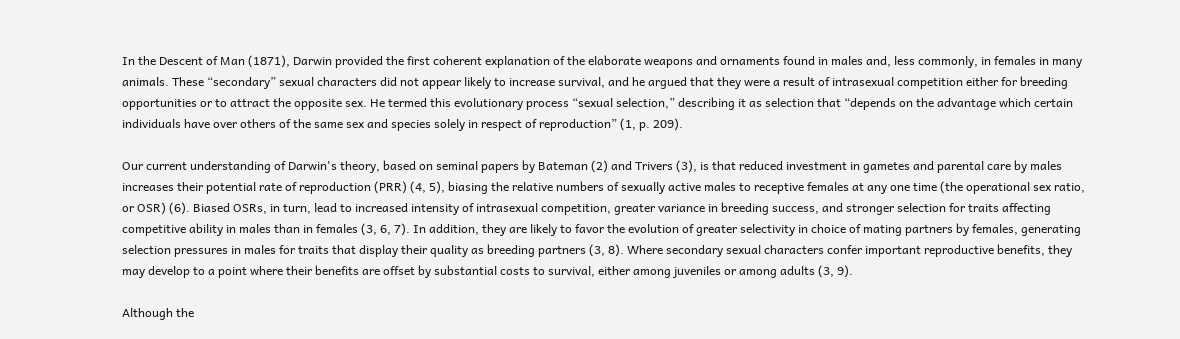In the Descent of Man (1871), Darwin provided the first coherent explanation of the elaborate weapons and ornaments found in males and, less commonly, in females in many animals. These “secondary” sexual characters did not appear likely to increase survival, and he argued that they were a result of intrasexual competition either for breeding opportunities or to attract the opposite sex. He termed this evolutionary process “sexual selection,” describing it as selection that “depends on the advantage which certain individuals have over others of the same sex and species solely in respect of reproduction” (1, p. 209).

Our current understanding of Darwin's theory, based on seminal papers by Bateman (2) and Trivers (3), is that reduced investment in gametes and parental care by males increases their potential rate of reproduction (PRR) (4, 5), biasing the relative numbers of sexually active males to receptive females at any one time (the operational sex ratio, or OSR) (6). Biased OSRs, in turn, lead to increased intensity of intrasexual competition, greater variance in breeding success, and stronger selection for traits affecting competitive ability in males than in females (3, 6, 7). In addition, they are likely to favor the evolution of greater selectivity in choice of mating partners by females, generating selection pressures in males for traits that display their quality as breeding partners (3, 8). Where secondary sexual characters confer important reproductive benefits, they may develop to a point where their benefits are offset by substantial costs to survival, either among juveniles or among adults (3, 9).

Although the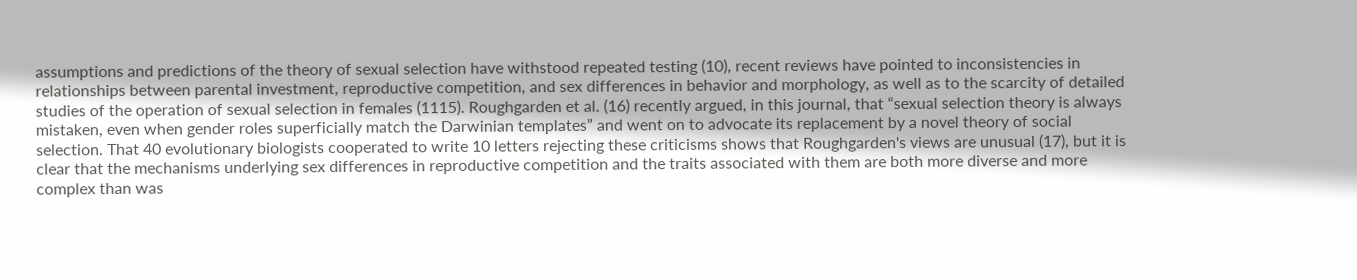assumptions and predictions of the theory of sexual selection have withstood repeated testing (10), recent reviews have pointed to inconsistencies in relationships between parental investment, reproductive competition, and sex differences in behavior and morphology, as well as to the scarcity of detailed studies of the operation of sexual selection in females (1115). Roughgarden et al. (16) recently argued, in this journal, that “sexual selection theory is always mistaken, even when gender roles superficially match the Darwinian templates” and went on to advocate its replacement by a novel theory of social selection. That 40 evolutionary biologists cooperated to write 10 letters rejecting these criticisms shows that Roughgarden's views are unusual (17), but it is clear that the mechanisms underlying sex differences in reproductive competition and the traits associated with them are both more diverse and more complex than was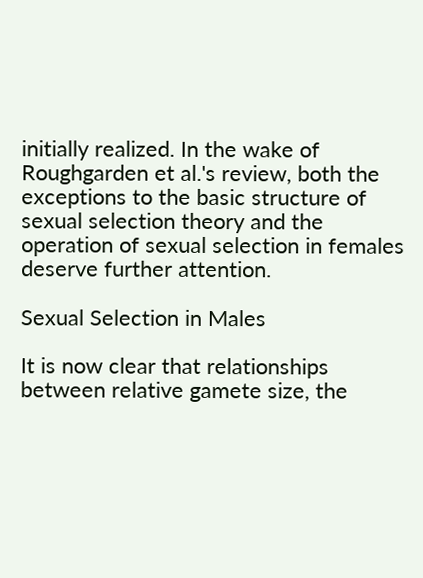initially realized. In the wake of Roughgarden et al.'s review, both the exceptions to the basic structure of sexual selection theory and the operation of sexual selection in females deserve further attention.

Sexual Selection in Males

It is now clear that relationships between relative gamete size, the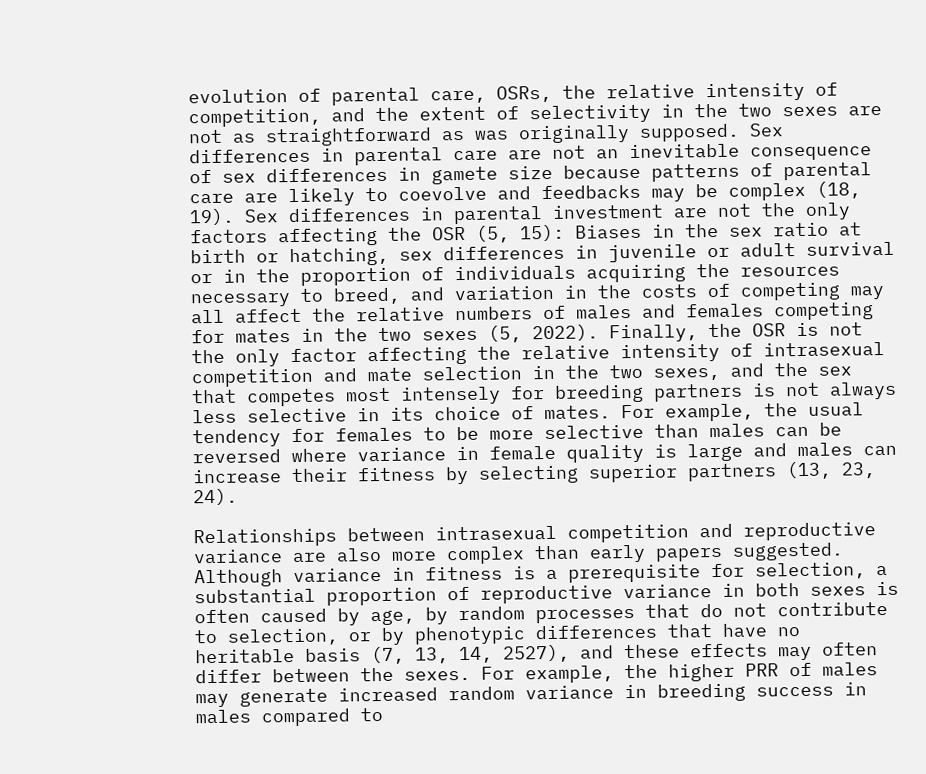evolution of parental care, OSRs, the relative intensity of competition, and the extent of selectivity in the two sexes are not as straightforward as was originally supposed. Sex differences in parental care are not an inevitable consequence of sex differences in gamete size because patterns of parental care are likely to coevolve and feedbacks may be complex (18, 19). Sex differences in parental investment are not the only factors affecting the OSR (5, 15): Biases in the sex ratio at birth or hatching, sex differences in juvenile or adult survival or in the proportion of individuals acquiring the resources necessary to breed, and variation in the costs of competing may all affect the relative numbers of males and females competing for mates in the two sexes (5, 2022). Finally, the OSR is not the only factor affecting the relative intensity of intrasexual competition and mate selection in the two sexes, and the sex that competes most intensely for breeding partners is not always less selective in its choice of mates. For example, the usual tendency for females to be more selective than males can be reversed where variance in female quality is large and males can increase their fitness by selecting superior partners (13, 23, 24).

Relationships between intrasexual competition and reproductive variance are also more complex than early papers suggested. Although variance in fitness is a prerequisite for selection, a substantial proportion of reproductive variance in both sexes is often caused by age, by random processes that do not contribute to selection, or by phenotypic differences that have no heritable basis (7, 13, 14, 2527), and these effects may often differ between the sexes. For example, the higher PRR of males may generate increased random variance in breeding success in males compared to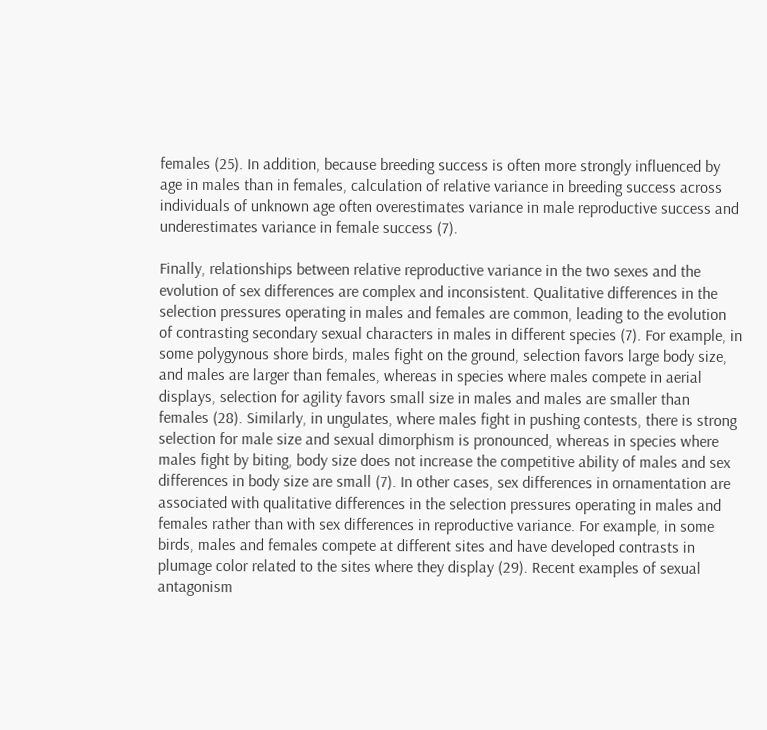females (25). In addition, because breeding success is often more strongly influenced by age in males than in females, calculation of relative variance in breeding success across individuals of unknown age often overestimates variance in male reproductive success and underestimates variance in female success (7).

Finally, relationships between relative reproductive variance in the two sexes and the evolution of sex differences are complex and inconsistent. Qualitative differences in the selection pressures operating in males and females are common, leading to the evolution of contrasting secondary sexual characters in males in different species (7). For example, in some polygynous shore birds, males fight on the ground, selection favors large body size, and males are larger than females, whereas in species where males compete in aerial displays, selection for agility favors small size in males and males are smaller than females (28). Similarly, in ungulates, where males fight in pushing contests, there is strong selection for male size and sexual dimorphism is pronounced, whereas in species where males fight by biting, body size does not increase the competitive ability of males and sex differences in body size are small (7). In other cases, sex differences in ornamentation are associated with qualitative differences in the selection pressures operating in males and females rather than with sex differences in reproductive variance. For example, in some birds, males and females compete at different sites and have developed contrasts in plumage color related to the sites where they display (29). Recent examples of sexual antagonism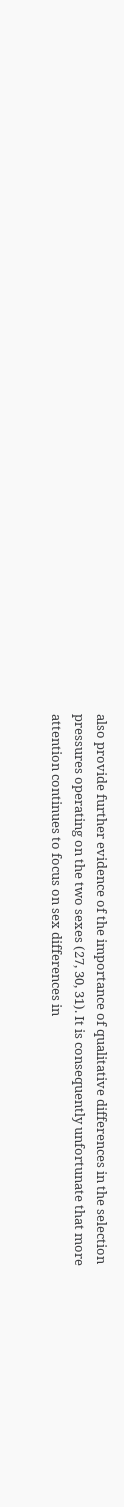also provide further evidence of the importance of qualitative differences in the selection pressures operating on the two sexes (27, 30, 31). It is consequently unfortunate that more attention continues to focus on sex differences in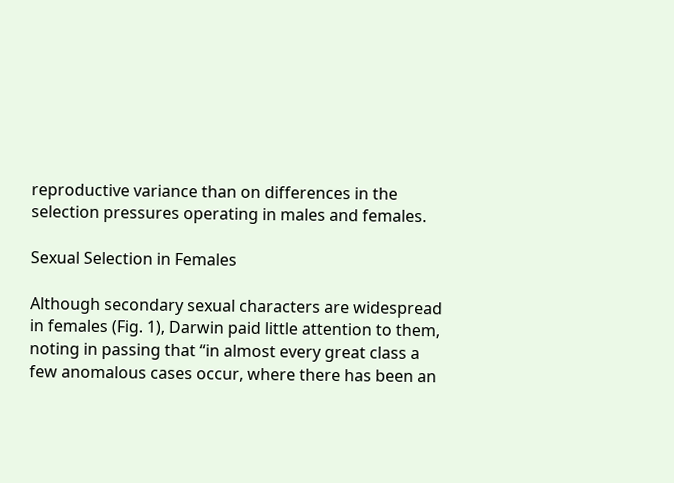reproductive variance than on differences in the selection pressures operating in males and females.

Sexual Selection in Females

Although secondary sexual characters are widespread in females (Fig. 1), Darwin paid little attention to them, noting in passing that “in almost every great class a few anomalous cases occur, where there has been an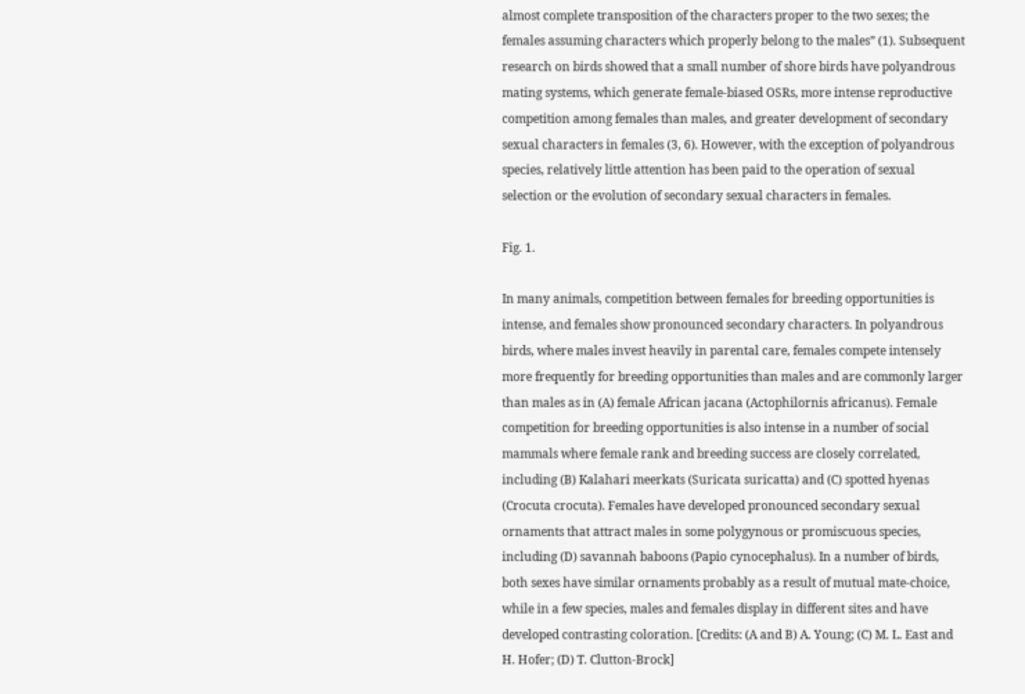almost complete transposition of the characters proper to the two sexes; the females assuming characters which properly belong to the males” (1). Subsequent research on birds showed that a small number of shore birds have polyandrous mating systems, which generate female-biased OSRs, more intense reproductive competition among females than males, and greater development of secondary sexual characters in females (3, 6). However, with the exception of polyandrous species, relatively little attention has been paid to the operation of sexual selection or the evolution of secondary sexual characters in females.

Fig. 1.

In many animals, competition between females for breeding opportunities is intense, and females show pronounced secondary characters. In polyandrous birds, where males invest heavily in parental care, females compete intensely more frequently for breeding opportunities than males and are commonly larger than males as in (A) female African jacana (Actophilornis africanus). Female competition for breeding opportunities is also intense in a number of social mammals where female rank and breeding success are closely correlated, including (B) Kalahari meerkats (Suricata suricatta) and (C) spotted hyenas (Crocuta crocuta). Females have developed pronounced secondary sexual ornaments that attract males in some polygynous or promiscuous species, including (D) savannah baboons (Papio cynocephalus). In a number of birds, both sexes have similar ornaments probably as a result of mutual mate-choice, while in a few species, males and females display in different sites and have developed contrasting coloration. [Credits: (A and B) A. Young; (C) M. L. East and H. Hofer; (D) T. Clutton-Brock]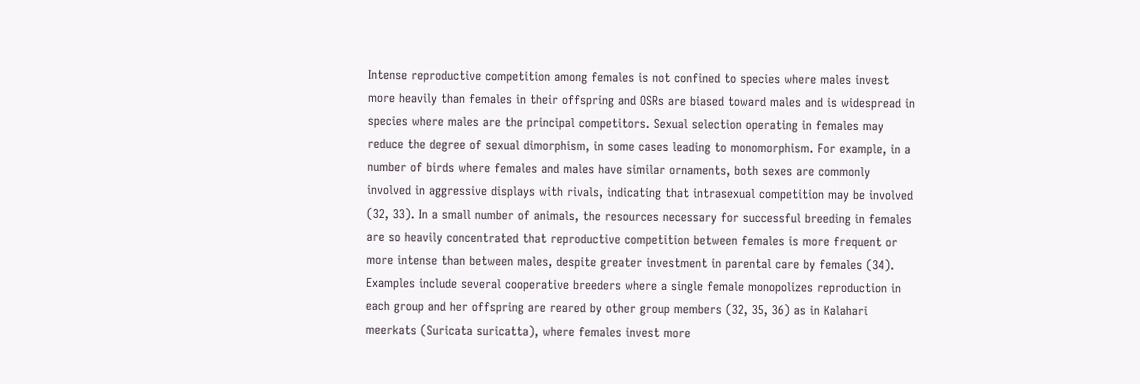Intense reproductive competition among females is not confined to species where males invest more heavily than females in their offspring and OSRs are biased toward males and is widespread in species where males are the principal competitors. Sexual selection operating in females may reduce the degree of sexual dimorphism, in some cases leading to monomorphism. For example, in a number of birds where females and males have similar ornaments, both sexes are commonly involved in aggressive displays with rivals, indicating that intrasexual competition may be involved (32, 33). In a small number of animals, the resources necessary for successful breeding in females are so heavily concentrated that reproductive competition between females is more frequent or more intense than between males, despite greater investment in parental care by females (34). Examples include several cooperative breeders where a single female monopolizes reproduction in each group and her offspring are reared by other group members (32, 35, 36) as in Kalahari meerkats (Suricata suricatta), where females invest more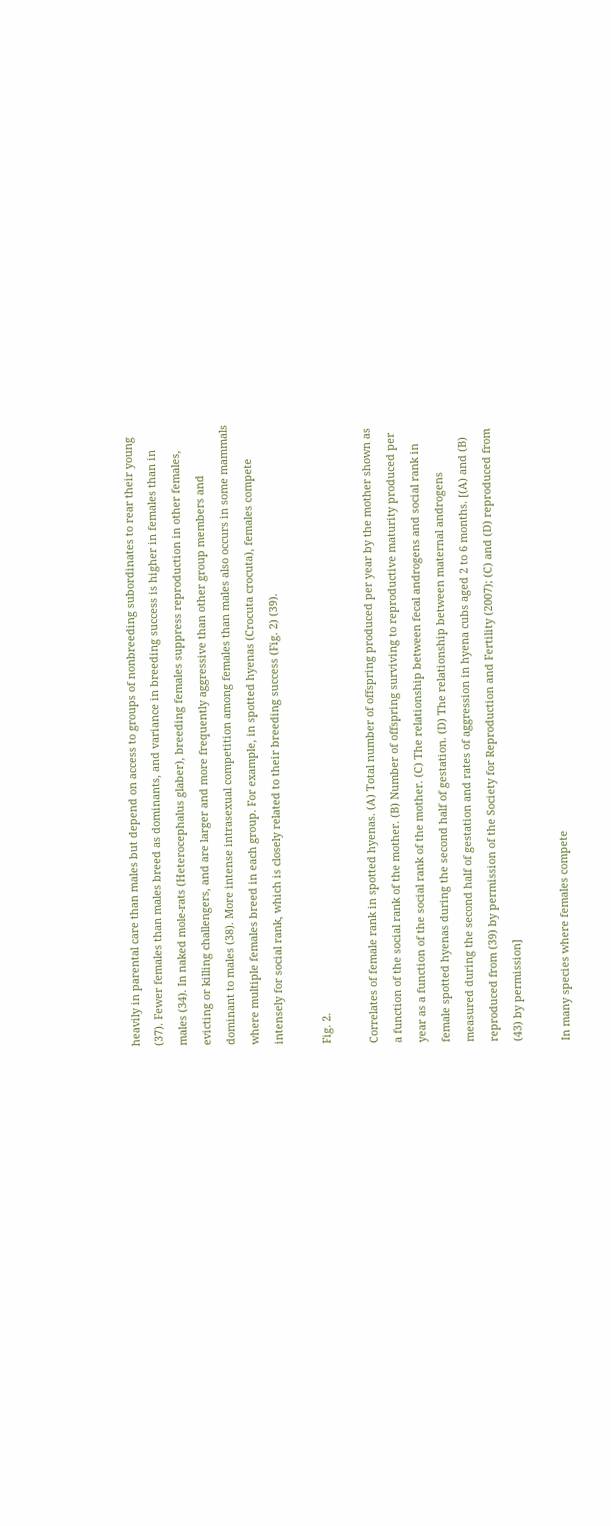heavily in parental care than males but depend on access to groups of nonbreeding subordinates to rear their young (37). Fewer females than males breed as dominants, and variance in breeding success is higher in females than in males (34). In naked mole-rats (Heterocephalus glaber), breeding females suppress reproduction in other females, evicting or killing challengers, and are larger and more frequently aggressive than other group members and dominant to males (38). More intense intrasexual competition among females than males also occurs in some mammals where multiple females breed in each group. For example, in spotted hyenas (Crocuta crocuta), females compete intensely for social rank, which is closely related to their breeding success (Fig. 2) (39).

Fig. 2.

Correlates of female rank in spotted hyenas. (A) Total number of offspring produced per year by the mother shown as a function of the social rank of the mother. (B) Number of offspring surviving to reproductive maturity produced per year as a function of the social rank of the mother. (C) The relationship between fecal androgens and social rank in female spotted hyenas during the second half of gestation. (D) The relationship between maternal androgens measured during the second half of gestation and rates of aggression in hyena cubs aged 2 to 6 months. [(A) and (B) reproduced from (39) by permission of the Society for Reproduction and Fertility (2007); (C) and (D) reproduced from (43) by permission]

In many species where females compete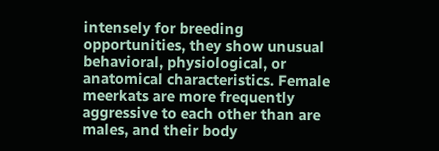intensely for breeding opportunities, they show unusual behavioral, physiological, or anatomical characteristics. Female meerkats are more frequently aggressive to each other than are males, and their body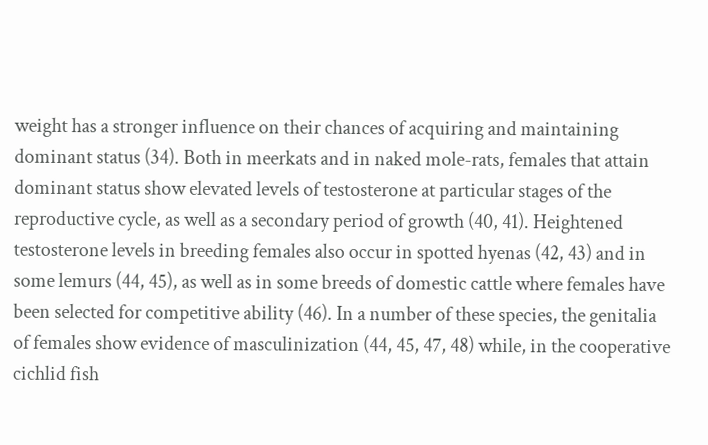weight has a stronger influence on their chances of acquiring and maintaining dominant status (34). Both in meerkats and in naked mole-rats, females that attain dominant status show elevated levels of testosterone at particular stages of the reproductive cycle, as well as a secondary period of growth (40, 41). Heightened testosterone levels in breeding females also occur in spotted hyenas (42, 43) and in some lemurs (44, 45), as well as in some breeds of domestic cattle where females have been selected for competitive ability (46). In a number of these species, the genitalia of females show evidence of masculinization (44, 45, 47, 48) while, in the cooperative cichlid fish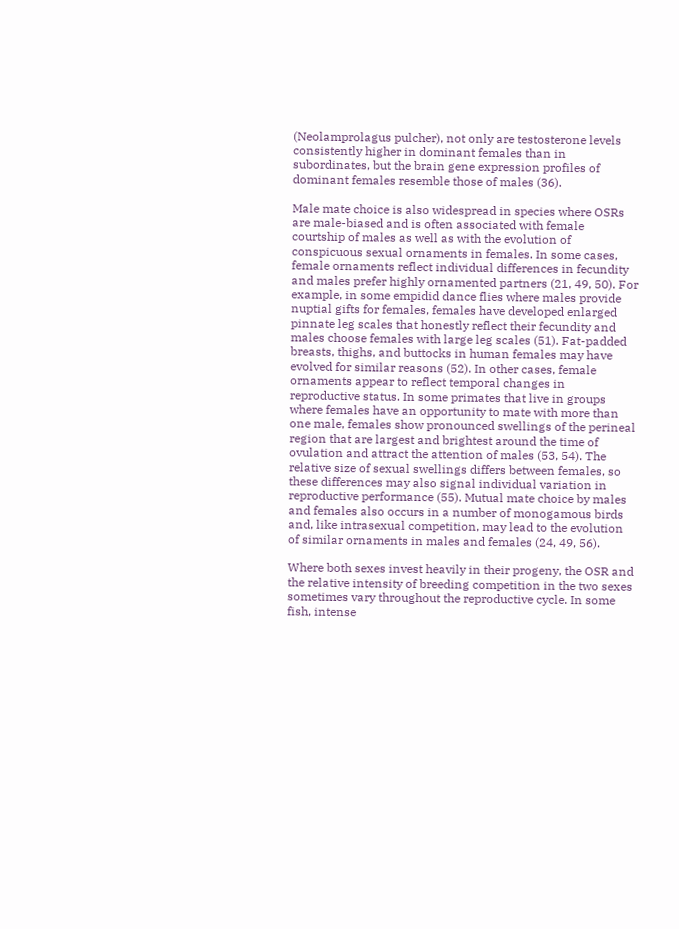(Neolamprolagus pulcher), not only are testosterone levels consistently higher in dominant females than in subordinates, but the brain gene expression profiles of dominant females resemble those of males (36).

Male mate choice is also widespread in species where OSRs are male-biased and is often associated with female courtship of males as well as with the evolution of conspicuous sexual ornaments in females. In some cases, female ornaments reflect individual differences in fecundity and males prefer highly ornamented partners (21, 49, 50). For example, in some empidid dance flies where males provide nuptial gifts for females, females have developed enlarged pinnate leg scales that honestly reflect their fecundity and males choose females with large leg scales (51). Fat-padded breasts, thighs, and buttocks in human females may have evolved for similar reasons (52). In other cases, female ornaments appear to reflect temporal changes in reproductive status. In some primates that live in groups where females have an opportunity to mate with more than one male, females show pronounced swellings of the perineal region that are largest and brightest around the time of ovulation and attract the attention of males (53, 54). The relative size of sexual swellings differs between females, so these differences may also signal individual variation in reproductive performance (55). Mutual mate choice by males and females also occurs in a number of monogamous birds and, like intrasexual competition, may lead to the evolution of similar ornaments in males and females (24, 49, 56).

Where both sexes invest heavily in their progeny, the OSR and the relative intensity of breeding competition in the two sexes sometimes vary throughout the reproductive cycle. In some fish, intense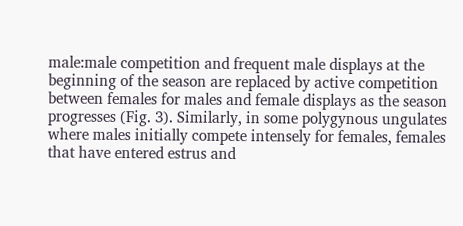male:male competition and frequent male displays at the beginning of the season are replaced by active competition between females for males and female displays as the season progresses (Fig. 3). Similarly, in some polygynous ungulates where males initially compete intensely for females, females that have entered estrus and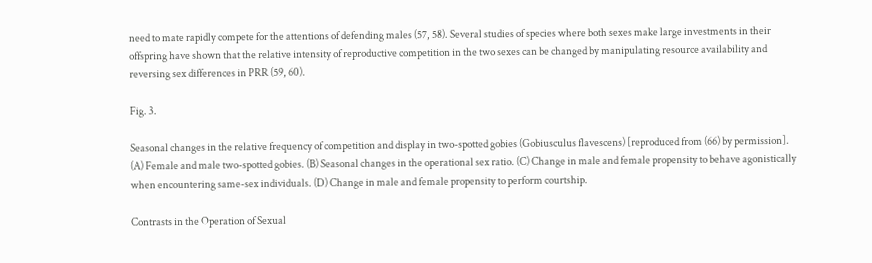need to mate rapidly compete for the attentions of defending males (57, 58). Several studies of species where both sexes make large investments in their offspring have shown that the relative intensity of reproductive competition in the two sexes can be changed by manipulating resource availability and reversing sex differences in PRR (59, 60).

Fig. 3.

Seasonal changes in the relative frequency of competition and display in two-spotted gobies (Gobiusculus flavescens) [reproduced from (66) by permission]. (A) Female and male two-spotted gobies. (B) Seasonal changes in the operational sex ratio. (C) Change in male and female propensity to behave agonistically when encountering same-sex individuals. (D) Change in male and female propensity to perform courtship.

Contrasts in the Operation of Sexual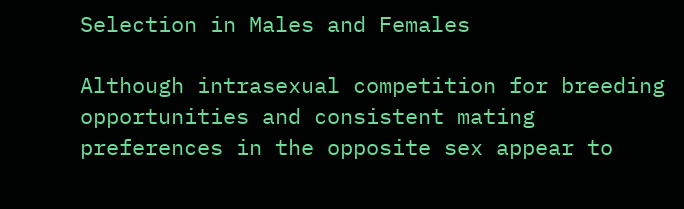Selection in Males and Females

Although intrasexual competition for breeding opportunities and consistent mating preferences in the opposite sex appear to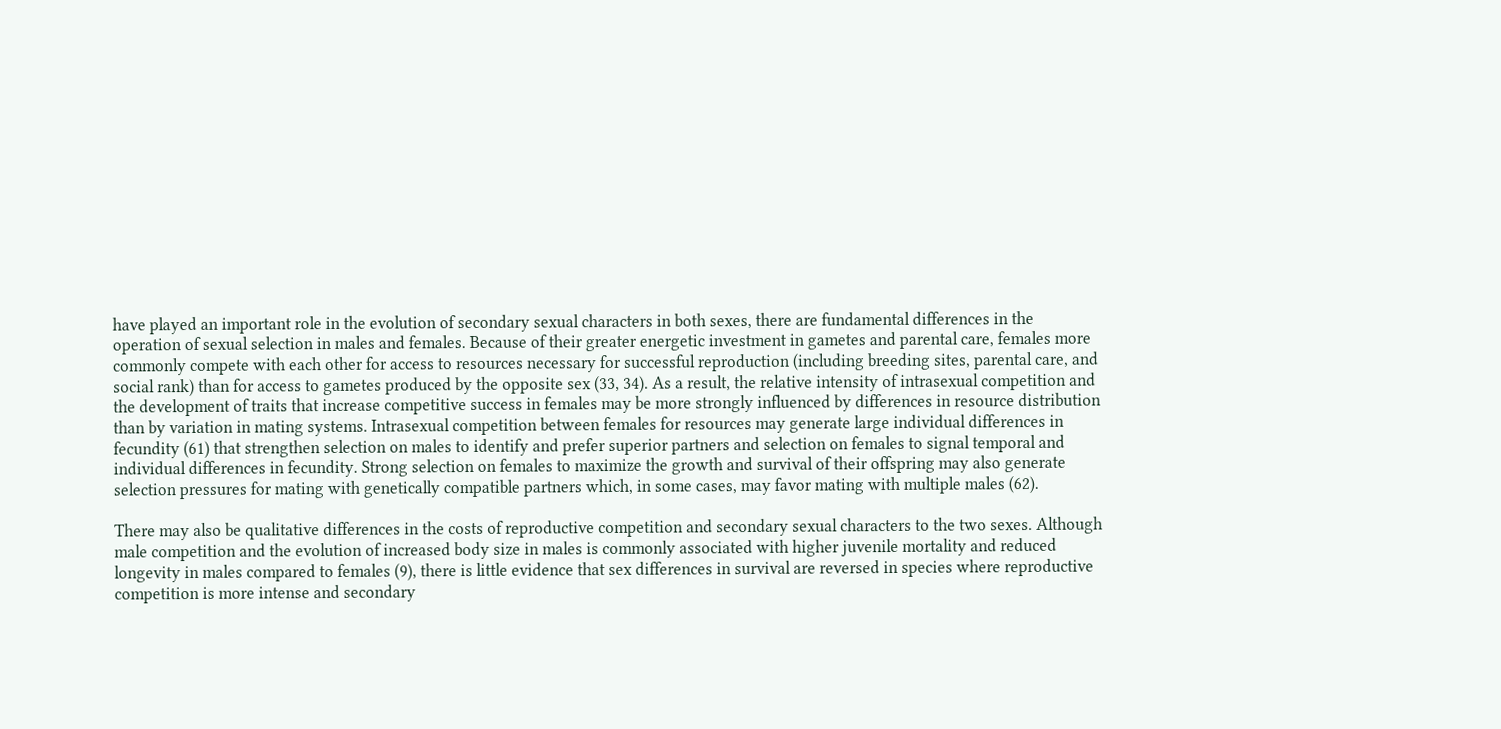have played an important role in the evolution of secondary sexual characters in both sexes, there are fundamental differences in the operation of sexual selection in males and females. Because of their greater energetic investment in gametes and parental care, females more commonly compete with each other for access to resources necessary for successful reproduction (including breeding sites, parental care, and social rank) than for access to gametes produced by the opposite sex (33, 34). As a result, the relative intensity of intrasexual competition and the development of traits that increase competitive success in females may be more strongly influenced by differences in resource distribution than by variation in mating systems. Intrasexual competition between females for resources may generate large individual differences in fecundity (61) that strengthen selection on males to identify and prefer superior partners and selection on females to signal temporal and individual differences in fecundity. Strong selection on females to maximize the growth and survival of their offspring may also generate selection pressures for mating with genetically compatible partners which, in some cases, may favor mating with multiple males (62).

There may also be qualitative differences in the costs of reproductive competition and secondary sexual characters to the two sexes. Although male competition and the evolution of increased body size in males is commonly associated with higher juvenile mortality and reduced longevity in males compared to females (9), there is little evidence that sex differences in survival are reversed in species where reproductive competition is more intense and secondary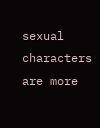sexual characters are more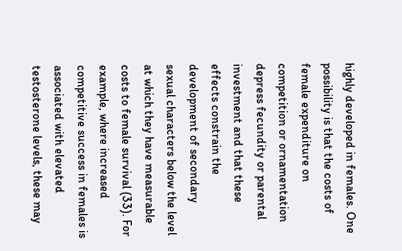highly developed in females. One possibility is that the costs of female expenditure on competition or ornamentation depress fecundity or parental investment and that these effects constrain the development of secondary sexual characters below the level at which they have measurable costs to female survival (33). For example, where increased competitive success in females is associated with elevated testosterone levels, these may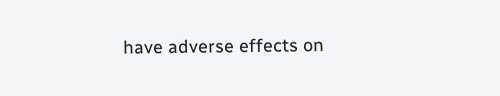have adverse effects on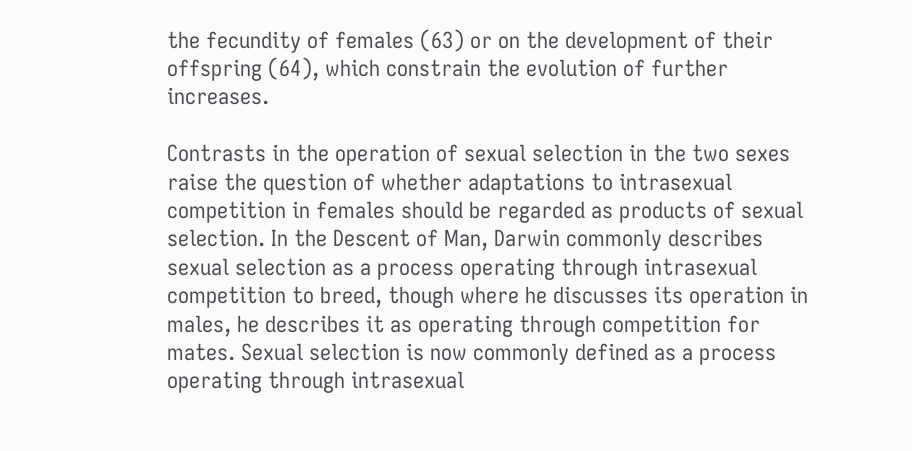the fecundity of females (63) or on the development of their offspring (64), which constrain the evolution of further increases.

Contrasts in the operation of sexual selection in the two sexes raise the question of whether adaptations to intrasexual competition in females should be regarded as products of sexual selection. In the Descent of Man, Darwin commonly describes sexual selection as a process operating through intrasexual competition to breed, though where he discusses its operation in males, he describes it as operating through competition for mates. Sexual selection is now commonly defined as a process operating through intrasexual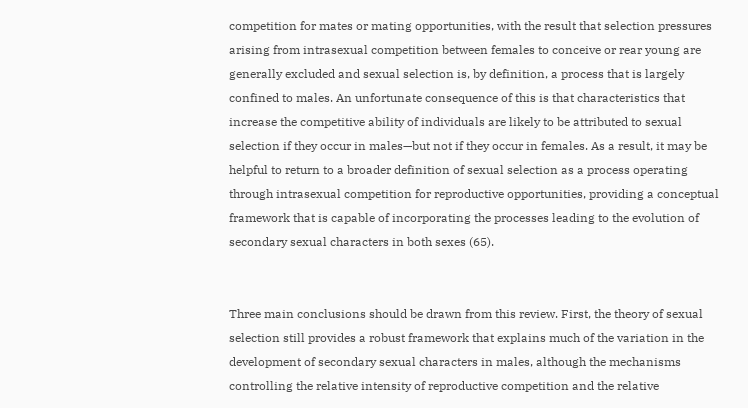competition for mates or mating opportunities, with the result that selection pressures arising from intrasexual competition between females to conceive or rear young are generally excluded and sexual selection is, by definition, a process that is largely confined to males. An unfortunate consequence of this is that characteristics that increase the competitive ability of individuals are likely to be attributed to sexual selection if they occur in males—but not if they occur in females. As a result, it may be helpful to return to a broader definition of sexual selection as a process operating through intrasexual competition for reproductive opportunities, providing a conceptual framework that is capable of incorporating the processes leading to the evolution of secondary sexual characters in both sexes (65).


Three main conclusions should be drawn from this review. First, the theory of sexual selection still provides a robust framework that explains much of the variation in the development of secondary sexual characters in males, although the mechanisms controlling the relative intensity of reproductive competition and the relative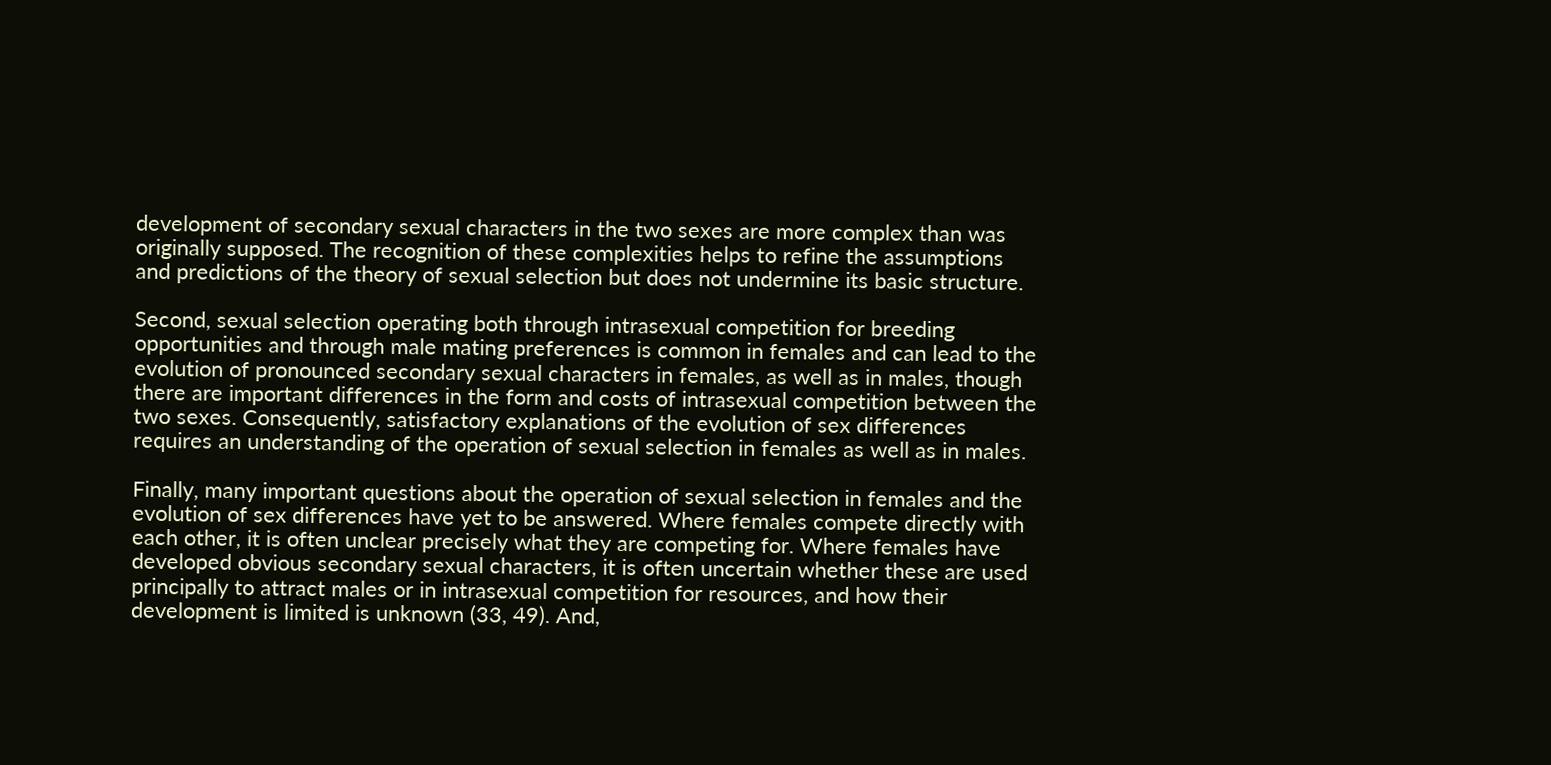development of secondary sexual characters in the two sexes are more complex than was originally supposed. The recognition of these complexities helps to refine the assumptions and predictions of the theory of sexual selection but does not undermine its basic structure.

Second, sexual selection operating both through intrasexual competition for breeding opportunities and through male mating preferences is common in females and can lead to the evolution of pronounced secondary sexual characters in females, as well as in males, though there are important differences in the form and costs of intrasexual competition between the two sexes. Consequently, satisfactory explanations of the evolution of sex differences requires an understanding of the operation of sexual selection in females as well as in males.

Finally, many important questions about the operation of sexual selection in females and the evolution of sex differences have yet to be answered. Where females compete directly with each other, it is often unclear precisely what they are competing for. Where females have developed obvious secondary sexual characters, it is often uncertain whether these are used principally to attract males or in intrasexual competition for resources, and how their development is limited is unknown (33, 49). And,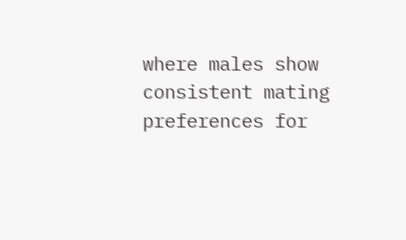where males show consistent mating preferences for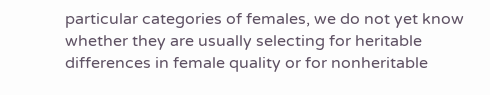particular categories of females, we do not yet know whether they are usually selecting for heritable differences in female quality or for nonheritable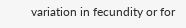variation in fecundity or for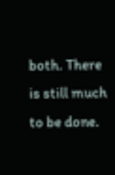both. There is still much to be done.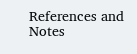References and Notes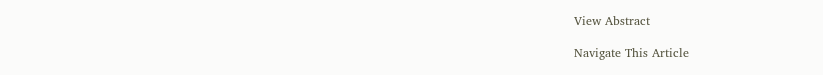View Abstract

Navigate This Article